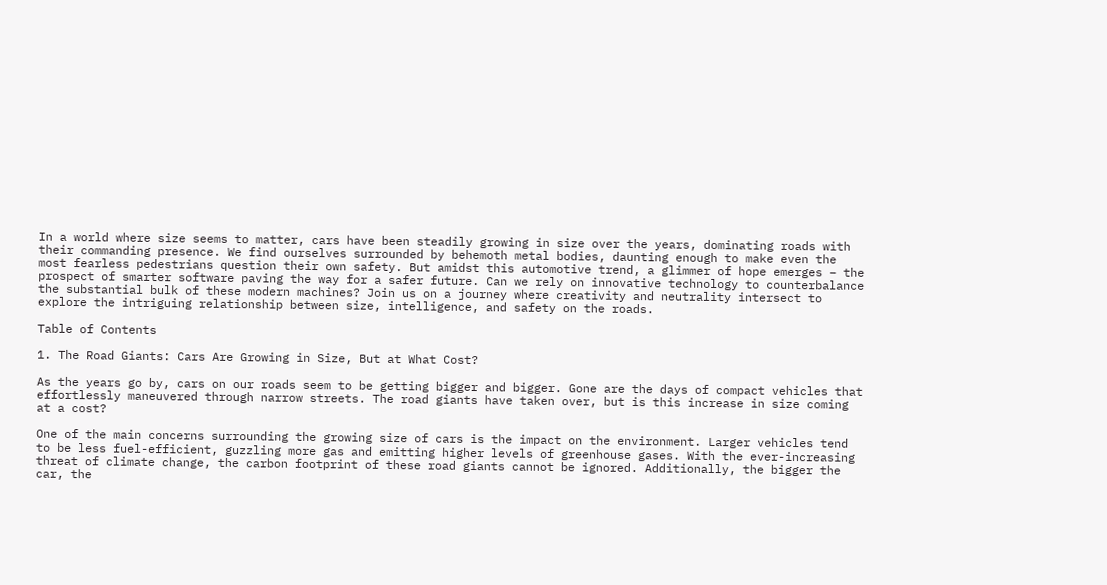In a world where size seems to matter, cars have been steadily growing in size over the years, dominating roads with their commanding presence. We find ourselves surrounded by behemoth metal bodies, daunting enough to make even the most fearless pedestrians question their own safety. But amidst this automotive trend, a glimmer of hope emerges – the prospect of smarter software paving the way for a safer future. Can we rely on innovative technology to counterbalance the substantial bulk of these modern machines? Join us on a journey where creativity and neutrality intersect to explore the intriguing relationship between size, intelligence, and safety on the roads.

Table of Contents

1. The Road Giants: Cars Are Growing in Size, But at What Cost?

As the years go by, cars on our roads seem to be getting bigger and bigger. Gone are the days of compact vehicles that effortlessly maneuvered through narrow streets. The road giants have taken over, but is this increase in size coming at a cost?

One of the main concerns surrounding the growing size of cars is the impact on the environment. Larger vehicles tend to be less fuel-efficient, guzzling more gas and emitting higher levels of greenhouse gases. With the ever-increasing threat of climate change, the carbon footprint of these road giants cannot be ignored. Additionally, the bigger the car, the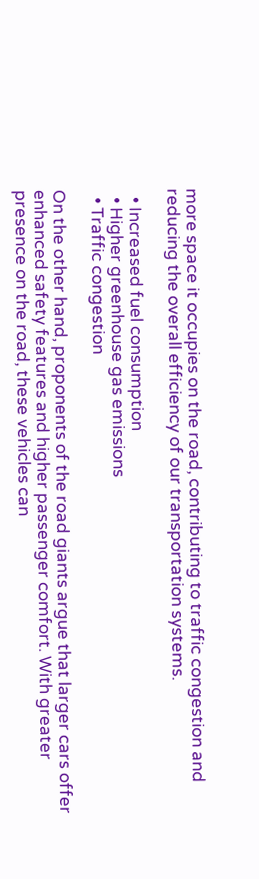more space it occupies on the road, contributing to traffic congestion and reducing the overall efficiency of our transportation systems.

  • Increased fuel consumption
  • Higher greenhouse gas emissions
  • Traffic congestion

On the other hand, proponents of the road giants argue that larger cars offer enhanced safety features and higher passenger comfort. With greater presence on the road, these vehicles can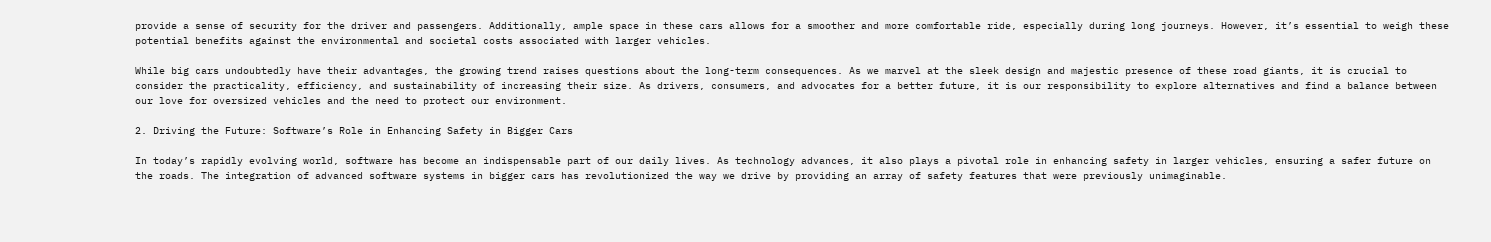provide a sense of security for the driver and passengers. Additionally, ample space in these cars allows for a smoother and more comfortable ride, especially during long journeys. However, it’s essential to weigh these potential benefits against the environmental and societal costs associated with larger vehicles.

While big cars undoubtedly have their advantages, the growing trend raises questions about the long-term consequences. As we marvel at the sleek design and majestic presence of these road giants, it is crucial to consider the practicality, efficiency, and sustainability of increasing their size. As drivers, consumers, and advocates for a better future, it is our responsibility to explore alternatives and find a balance between our love for oversized vehicles and the need to protect our environment.

2. Driving the Future: Software’s Role in Enhancing Safety in Bigger Cars

In today’s rapidly evolving world, software has become an indispensable part of our daily lives. As technology advances, it also plays a pivotal role in enhancing safety in larger vehicles, ensuring a safer future on the roads. The integration of advanced software systems in bigger cars has revolutionized the way we drive by providing an array of safety features that were previously unimaginable.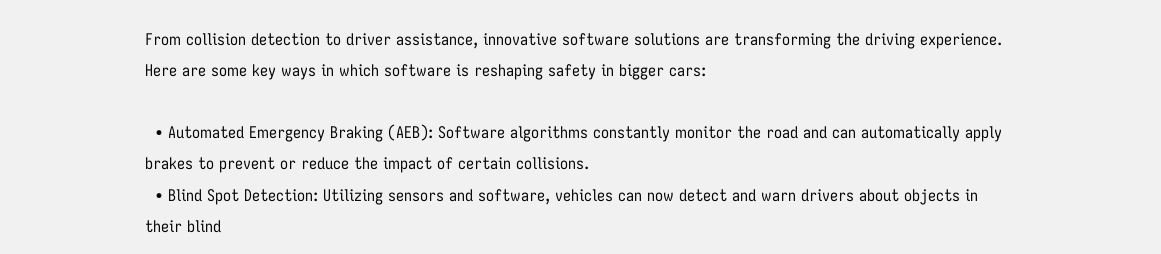From collision detection to driver assistance, innovative software solutions are transforming the driving experience. Here are some key ways in which software is reshaping safety in bigger cars:

  • Automated Emergency Braking (AEB): Software algorithms constantly monitor the road and can automatically apply brakes to prevent or reduce the impact of certain collisions.
  • Blind Spot Detection: Utilizing sensors and software, vehicles can now detect and warn drivers about objects in their blind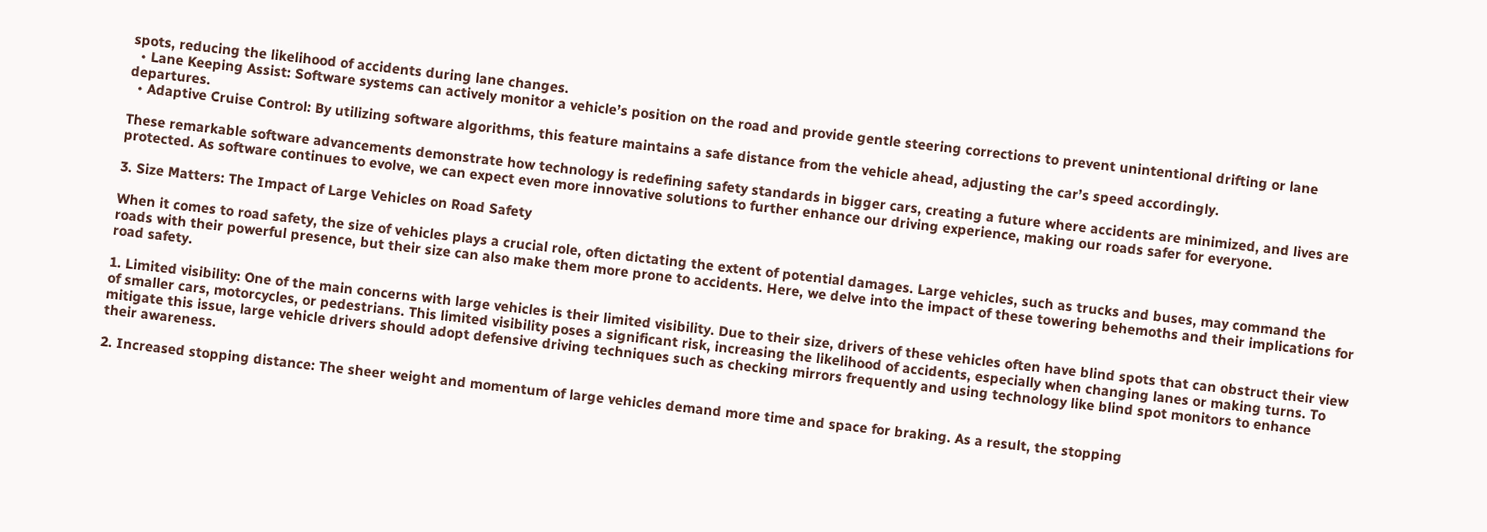spots, reducing the likelihood of accidents during lane changes.
  • Lane Keeping Assist: Software systems can actively monitor a vehicle’s position on the road and provide gentle steering corrections to prevent unintentional drifting or lane departures.
  • Adaptive Cruise Control: By utilizing software algorithms, this feature maintains a safe distance from the vehicle ahead, adjusting the car’s speed accordingly.

These remarkable software advancements demonstrate how technology is redefining safety standards in bigger cars, creating a future where accidents are minimized, and lives are protected. As software continues to evolve, we can expect even more innovative solutions to further enhance our driving experience, making our roads safer for everyone.

3. Size Matters: The Impact of Large Vehicles on Road Safety

When it comes to road safety, the size of vehicles plays a crucial role, often dictating the extent of potential damages. Large vehicles, such as trucks and buses, may command the roads with their powerful presence, but their size can also make them more prone to accidents. Here, we delve into the impact of these towering behemoths and their implications for road safety.

1. Limited visibility: One of the main concerns with large vehicles is their limited visibility. Due to their size, drivers of these vehicles often have blind spots that can obstruct their view of smaller cars, motorcycles, or pedestrians. This limited visibility poses a significant risk, increasing the likelihood of accidents, especially when changing lanes or making turns. To mitigate this issue, large vehicle drivers should adopt defensive driving techniques such as checking mirrors frequently and using technology like blind spot monitors to enhance their awareness.

2. Increased stopping distance: The sheer weight and momentum of large vehicles demand more time and space for braking. As a result, the stopping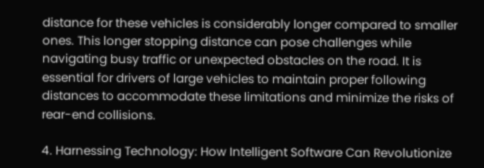distance for these vehicles is considerably longer compared to smaller ones. This longer stopping distance can pose challenges while navigating busy traffic or unexpected obstacles on the road. It is essential for drivers of large vehicles to maintain proper following distances to accommodate these limitations and minimize the risks of rear-end collisions.

4. Harnessing Technology: How Intelligent Software Can Revolutionize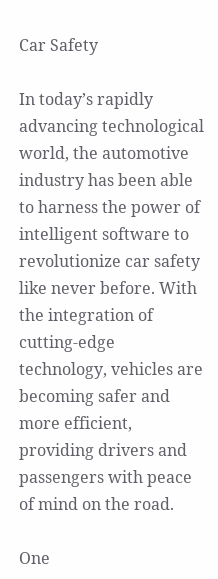Car Safety

In today’s rapidly advancing technological world, the automotive industry has been able to harness the power of intelligent software to revolutionize car safety like never before. With the integration of cutting-edge technology, vehicles are becoming safer and more efficient, providing drivers and passengers with peace of mind on the road.

One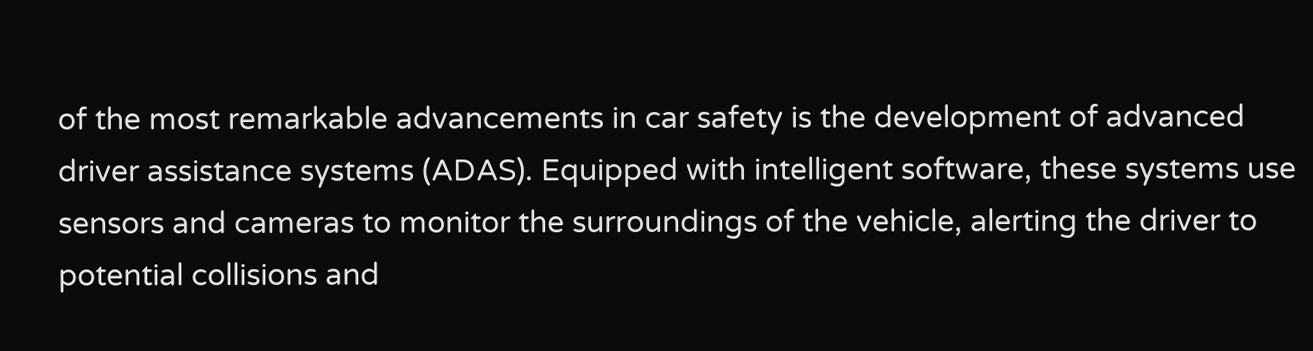of the most remarkable advancements in car safety is the development of advanced driver assistance systems (ADAS). Equipped with intelligent software, these systems use sensors and cameras to monitor the surroundings of the vehicle, alerting the driver to potential collisions and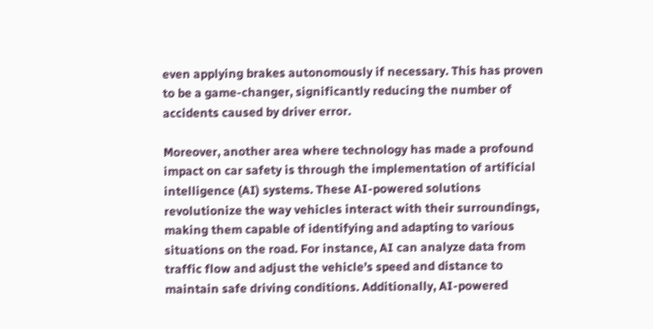even applying brakes autonomously if necessary. This has proven to be a game-changer, significantly reducing the number of accidents caused by driver error.

Moreover, another area where technology has made a profound impact on car safety is through the implementation of artificial intelligence (AI) systems. These AI-powered solutions revolutionize the way vehicles interact with their surroundings, making them capable of identifying and adapting to various situations on the road. For instance, AI can analyze data from traffic flow and adjust the vehicle’s speed and distance to maintain safe driving conditions. Additionally, AI-powered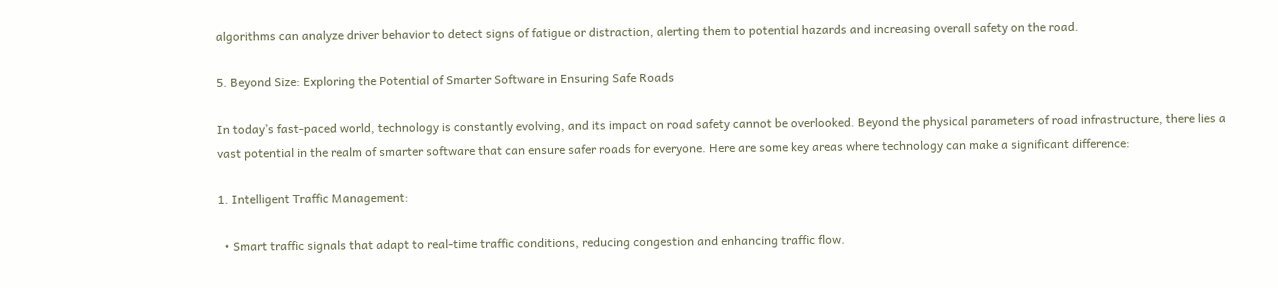algorithms can analyze driver behavior to detect signs of fatigue or distraction, alerting them to potential hazards and increasing overall safety on the road.

5. Beyond Size: Exploring the Potential of Smarter Software in Ensuring Safe Roads

In today’s fast-paced world, technology is constantly evolving, and its impact on road safety cannot be overlooked. Beyond the physical parameters of road infrastructure, there lies a vast potential in the realm of smarter software that can ensure safer roads for everyone. Here are some key areas where technology can make a significant difference:

1. Intelligent Traffic Management:

  • Smart traffic signals that adapt to real-time traffic conditions, reducing congestion and enhancing traffic flow.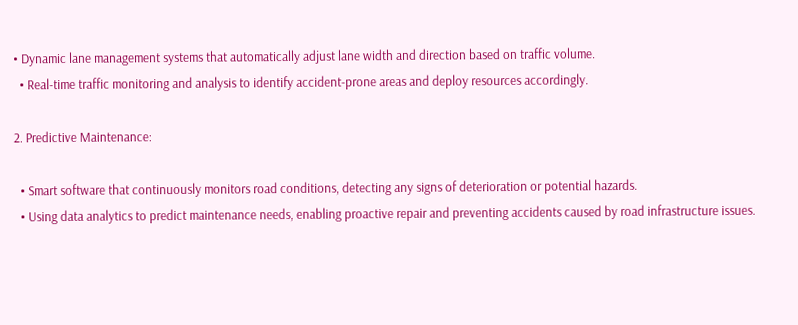• Dynamic lane management systems that automatically adjust lane width and direction based on traffic volume.
  • Real-time traffic monitoring and analysis to identify accident-prone areas and deploy resources accordingly.

2. Predictive Maintenance:

  • Smart software that continuously monitors road conditions, detecting any signs of deterioration or potential hazards.
  • Using data analytics to predict maintenance needs, enabling proactive repair and preventing accidents caused by road infrastructure issues.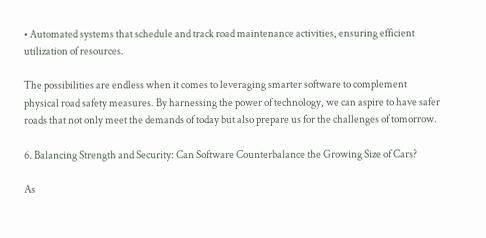• Automated systems that schedule and track road maintenance activities, ensuring efficient utilization of resources.

The possibilities are endless when it comes to leveraging smarter software to complement physical road safety measures. By harnessing the power of technology, we can aspire to have safer roads that not only meet the demands of today but also prepare us for the challenges of tomorrow.

6. Balancing Strength and Security: Can Software Counterbalance the Growing Size of Cars?

As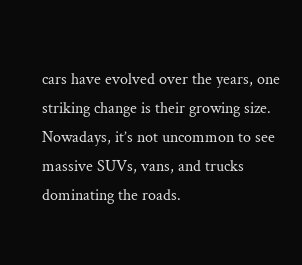cars have evolved over the years, one striking change is their growing size. Nowadays, it’s not uncommon to see massive SUVs, vans, and trucks dominating the roads.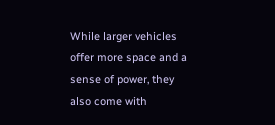While larger vehicles offer more space and a sense of power, they also come with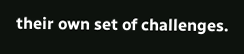their own set of challenges.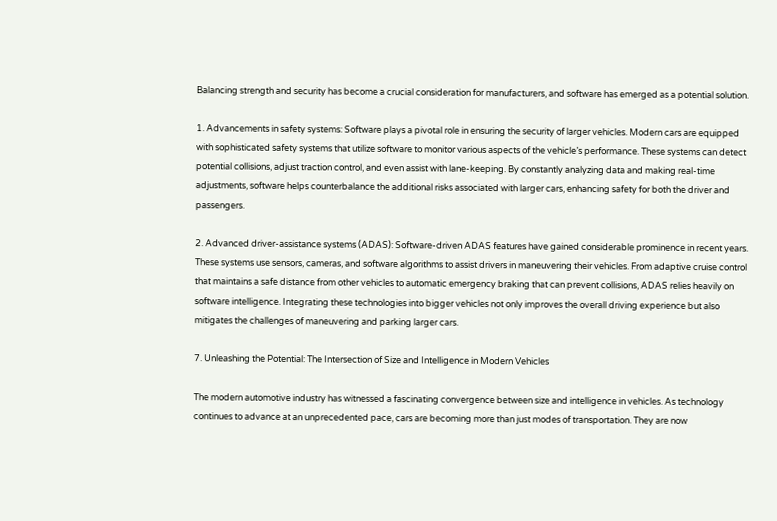Balancing strength and security has become a crucial consideration for manufacturers, and software has emerged as a potential solution.

1. Advancements in safety systems: Software plays a pivotal role in ensuring the security of larger vehicles. Modern cars are equipped with sophisticated safety systems that utilize software to monitor various aspects of the vehicle’s performance. These systems can detect potential collisions, adjust traction control, and even assist with lane-keeping. By constantly analyzing data and making real-time adjustments, software helps counterbalance the additional risks associated with larger cars, enhancing safety for both the driver and passengers.

2. Advanced driver-assistance systems (ADAS): Software-driven ADAS features have gained considerable prominence in recent years. These systems use sensors, cameras, and software algorithms to assist drivers in maneuvering their vehicles. From adaptive cruise control that maintains a safe distance from other vehicles to automatic emergency braking that can prevent collisions, ADAS relies heavily on software intelligence. Integrating these technologies into bigger vehicles not only improves the overall driving experience but also mitigates the challenges of maneuvering and parking larger cars.

7. Unleashing the Potential: The Intersection of Size and Intelligence in Modern Vehicles

The modern automotive industry has witnessed a fascinating convergence between size and intelligence in vehicles. As technology continues to advance at an unprecedented pace, cars are becoming more than just modes of transportation. They are now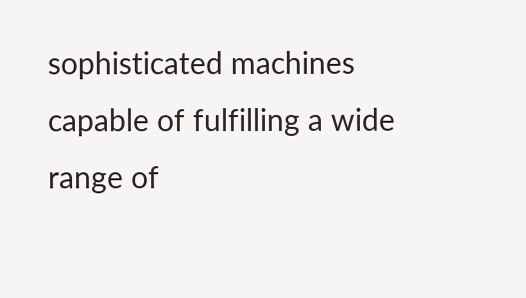sophisticated machines capable of fulfilling a wide range of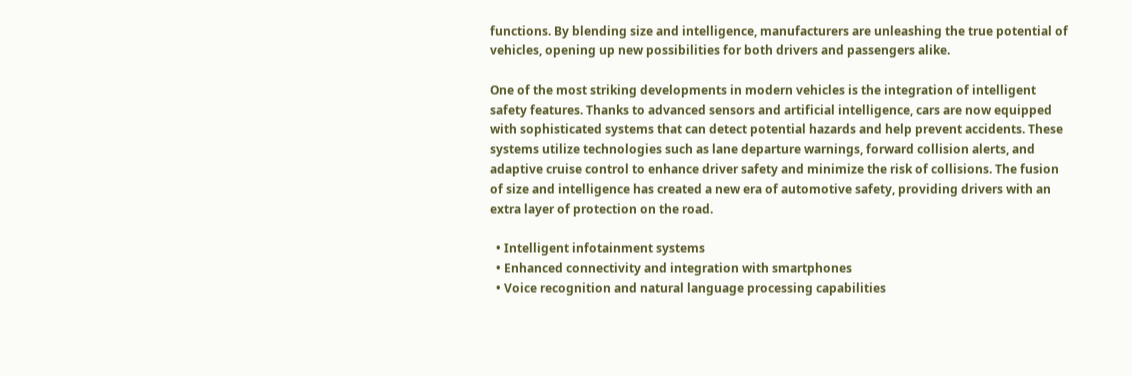functions. By blending size and intelligence, manufacturers are unleashing the true potential of vehicles, opening up new possibilities for both drivers and passengers alike.

One of the most striking developments in modern vehicles is the integration of intelligent safety features. Thanks to advanced sensors and artificial intelligence, cars are now equipped with sophisticated systems that can detect potential hazards and help prevent accidents. These systems utilize technologies such as lane departure warnings, forward collision alerts, and adaptive cruise control to enhance driver safety and minimize the risk of collisions. The fusion of size and intelligence has created a new era of automotive safety, providing drivers with an extra layer of protection on the road.

  • Intelligent infotainment systems
  • Enhanced connectivity and integration with smartphones
  • Voice recognition and natural language processing capabilities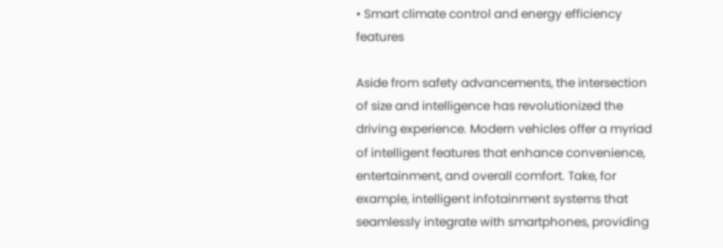• Smart climate control and energy efficiency features

Aside from safety advancements, the intersection of size and intelligence has revolutionized the driving experience. Modern vehicles offer a myriad of intelligent features that enhance convenience, entertainment, and overall comfort. Take, for example, intelligent infotainment systems that seamlessly integrate with smartphones, providing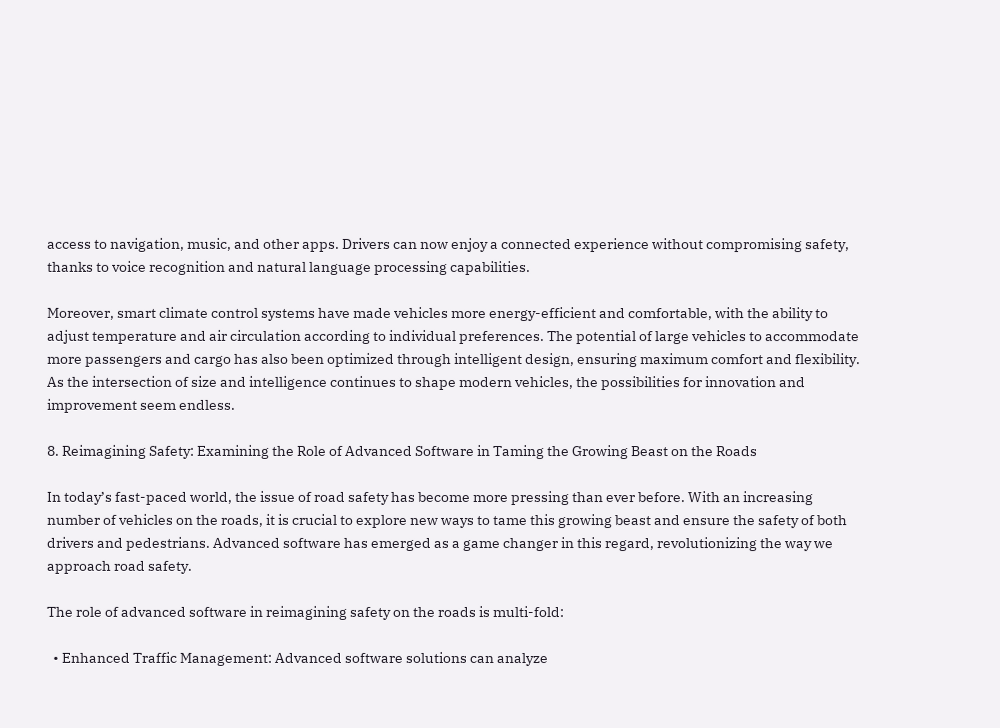access to navigation, music, and other apps. Drivers can now enjoy a connected experience without compromising safety, thanks to voice recognition and natural language processing capabilities.

Moreover, smart climate control systems have made vehicles more energy-efficient and comfortable, with the ability to adjust temperature and air circulation according to individual preferences. The potential of large vehicles to accommodate more passengers and cargo has also been optimized through intelligent design, ensuring maximum comfort and flexibility. As the intersection of size and intelligence continues to shape modern vehicles, the possibilities for innovation and improvement seem endless.

8. Reimagining Safety: Examining the Role of Advanced Software in Taming the Growing Beast on the Roads

In today’s fast-paced world, the issue of road safety has become more pressing than ever before. With an increasing number of vehicles on the roads, it is crucial to explore new ways to tame this growing beast and ensure the safety of both drivers and pedestrians. Advanced software has emerged as a game changer in this regard, revolutionizing the way we approach road safety.

The role of advanced software in reimagining safety on the roads is multi-fold:

  • Enhanced Traffic Management: Advanced software solutions can analyze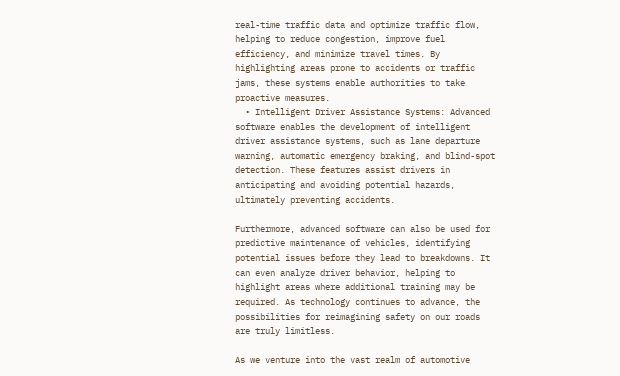real-time traffic data and optimize traffic flow, helping to reduce congestion, improve fuel efficiency, and minimize travel times. By highlighting areas prone to accidents or traffic jams, these systems enable authorities to take proactive measures.
  • Intelligent Driver Assistance Systems: Advanced software enables the development of intelligent driver assistance systems, such as lane departure warning, automatic emergency braking, and blind-spot detection. These features assist drivers in anticipating and avoiding potential hazards, ultimately preventing accidents.

Furthermore, advanced software can also be used for predictive maintenance of vehicles, identifying potential issues before they lead to breakdowns. It can even analyze driver behavior, helping to highlight areas where additional training may be required. As technology continues to advance, the possibilities for reimagining safety on our roads are truly limitless.

As we venture into the vast realm of automotive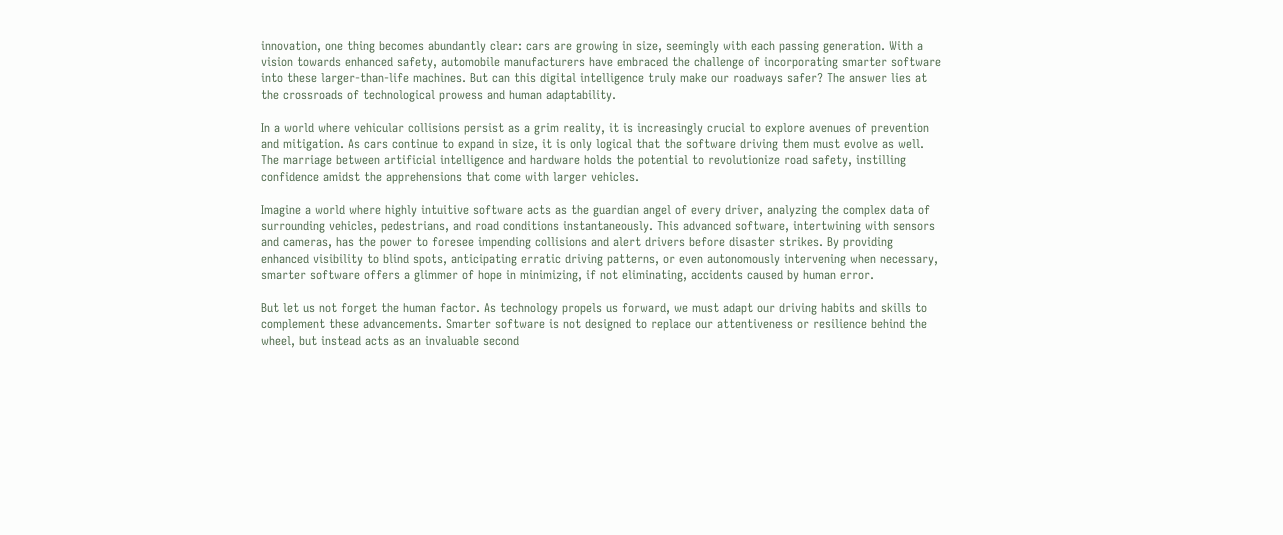innovation, one thing becomes abundantly clear: cars are growing in size, seemingly with each passing generation. With a vision towards enhanced safety, automobile manufacturers have embraced the challenge of incorporating smarter software into these larger-than-life machines. But can this digital intelligence truly make our roadways safer? The answer lies at the crossroads of technological prowess and human adaptability.

In a world where vehicular collisions persist as a grim reality, it is increasingly crucial to explore avenues of prevention and mitigation. As cars continue to expand in size, it is only logical that the software driving them must evolve as well. The marriage between artificial intelligence and hardware holds the potential to revolutionize road safety, instilling confidence amidst the apprehensions that come with larger vehicles.

Imagine a world where highly intuitive software acts as the guardian angel of every driver, analyzing the complex data of surrounding vehicles, pedestrians, and road conditions instantaneously. This advanced software, intertwining with sensors and cameras, has the power to foresee impending collisions and alert drivers before disaster strikes. By providing enhanced visibility to blind spots, anticipating erratic driving patterns, or even autonomously intervening when necessary, smarter software offers a glimmer of hope in minimizing, if not eliminating, accidents caused by human error.

But let us not forget the human factor. As technology propels us forward, we must adapt our driving habits and skills to complement these advancements. Smarter software is not designed to replace our attentiveness or resilience behind the wheel, but instead acts as an invaluable second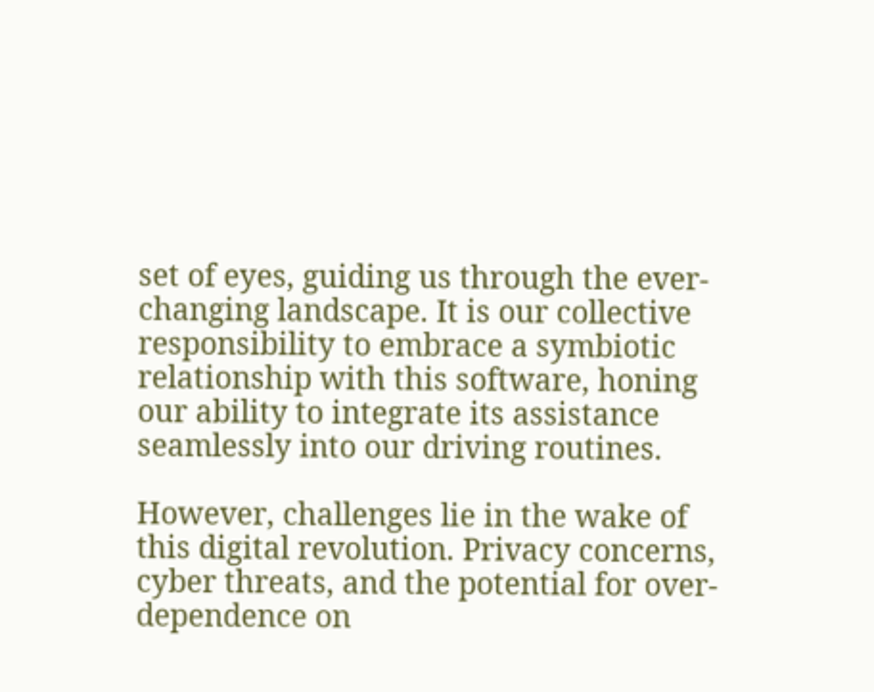set of eyes, guiding us through the ever-changing landscape. It is our collective responsibility to embrace a symbiotic relationship with this software, honing our ability to integrate its assistance seamlessly into our driving routines.

However, challenges lie in the wake of this digital revolution. Privacy concerns, cyber threats, and the potential for over-dependence on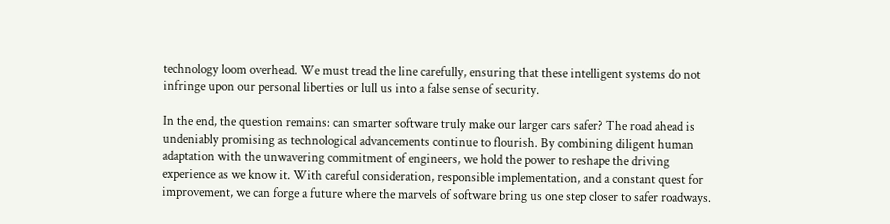technology loom overhead. We must tread the line carefully, ensuring that these intelligent systems do not infringe upon our personal liberties or lull us into a false sense of security.

In the end, the question remains: can smarter software truly make our larger cars safer? The road ahead is undeniably promising as technological advancements continue to flourish. By combining diligent human adaptation with the unwavering commitment of engineers, we hold the power to reshape the driving experience as we know it. With careful consideration, responsible implementation, and a constant quest for improvement, we can forge a future where the marvels of software bring us one step closer to safer roadways.